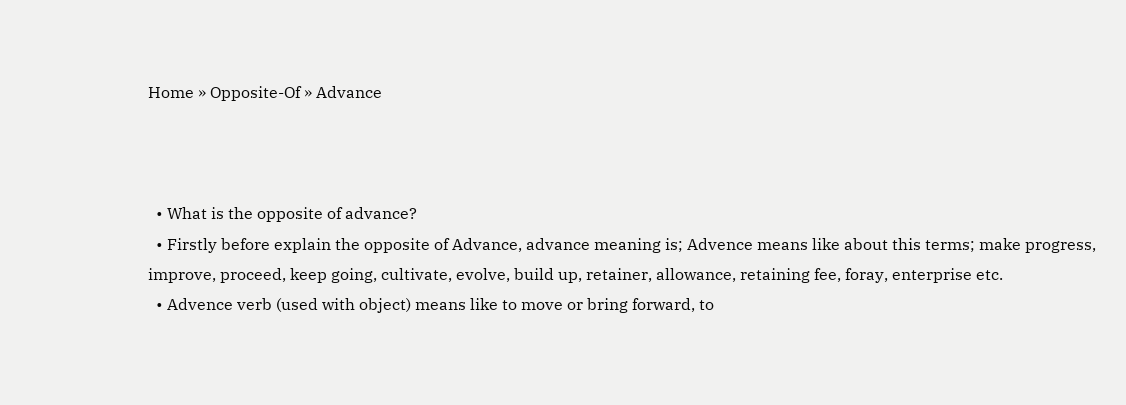Home » Opposite-Of » Advance



  • What is the opposite of advance?
  • Firstly before explain the opposite of Advance, advance meaning is; Advence means like about this terms; make progress, improve, proceed, keep going, cultivate, evolve, build up, retainer, allowance, retaining fee, foray, enterprise etc.
  • Advence verb (used with object) means like to move or bring forward, to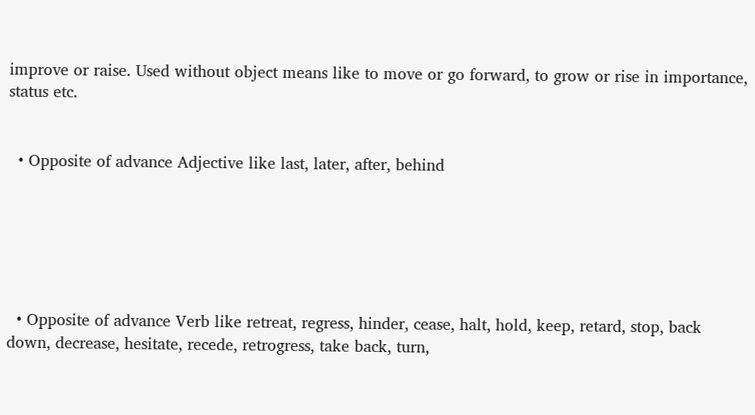improve or raise. Used without object means like to move or go forward, to grow or rise in importance, status etc.


  • Opposite of advance Adjective like last, later, after, behind






  • Opposite of advance Verb like retreat, regress, hinder, cease, halt, hold, keep, retard, stop, back down, decrease, hesitate, recede, retrogress, take back, turn,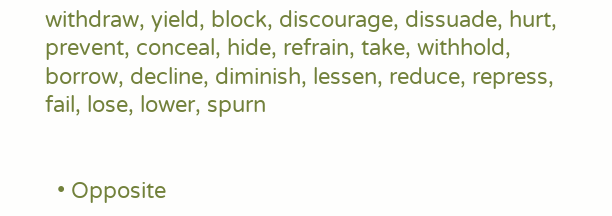withdraw, yield, block, discourage, dissuade, hurt, prevent, conceal, hide, refrain, take, withhold, borrow, decline, diminish, lessen, reduce, repress, fail, lose, lower, spurn


  • Opposite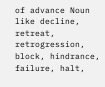of advance Noun like decline, retreat, retrogression, block, hindrance, failure, halt,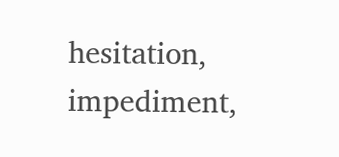hesitation, impediment,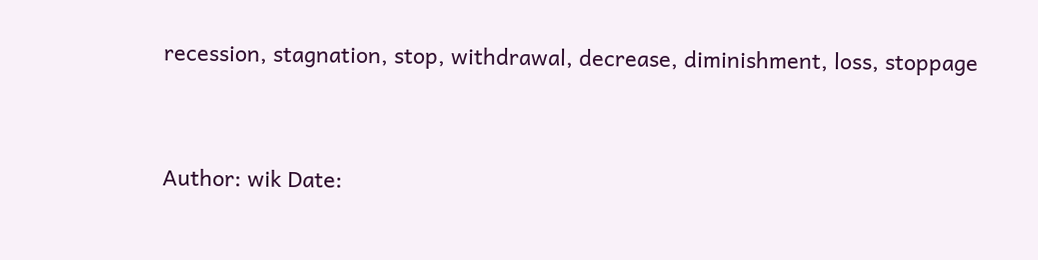recession, stagnation, stop, withdrawal, decrease, diminishment, loss, stoppage


Author: wik Date: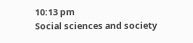10:13 pm
Social sciences and society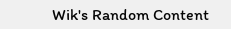Wik's Random Content